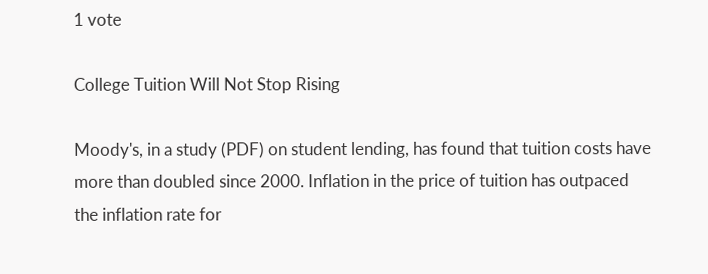1 vote

College Tuition Will Not Stop Rising

Moody's, in a study (PDF) on student lending, has found that tuition costs have more than doubled since 2000. Inflation in the price of tuition has outpaced the inflation rate for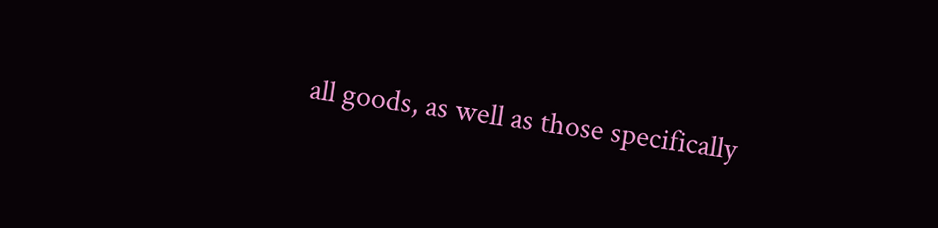all goods, as well as those specifically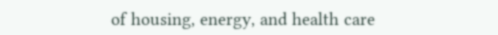of housing, energy, and health care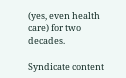(yes, even health care) for two decades.

Syndicate content